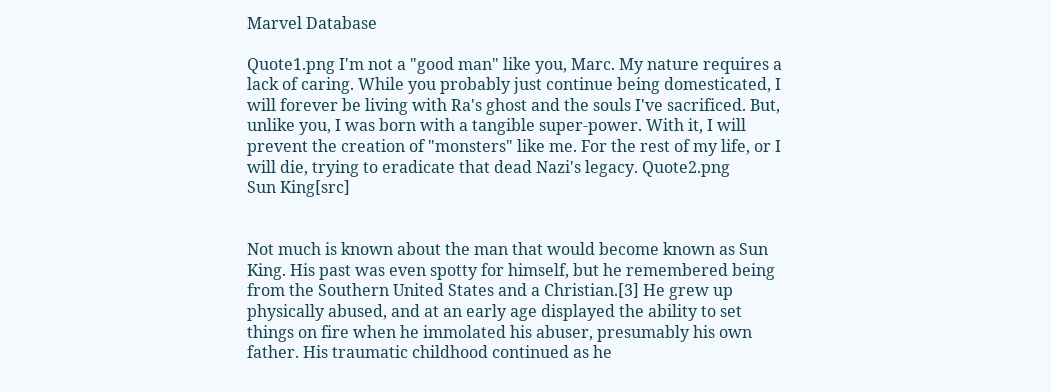Marvel Database

Quote1.png I'm not a "good man" like you, Marc. My nature requires a lack of caring. While you probably just continue being domesticated, I will forever be living with Ra's ghost and the souls I've sacrificed. But, unlike you, I was born with a tangible super-power. With it, I will prevent the creation of "monsters" like me. For the rest of my life, or I will die, trying to eradicate that dead Nazi's legacy. Quote2.png
Sun King[src]


Not much is known about the man that would become known as Sun King. His past was even spotty for himself, but he remembered being from the Southern United States and a Christian.[3] He grew up physically abused, and at an early age displayed the ability to set things on fire when he immolated his abuser, presumably his own father. His traumatic childhood continued as he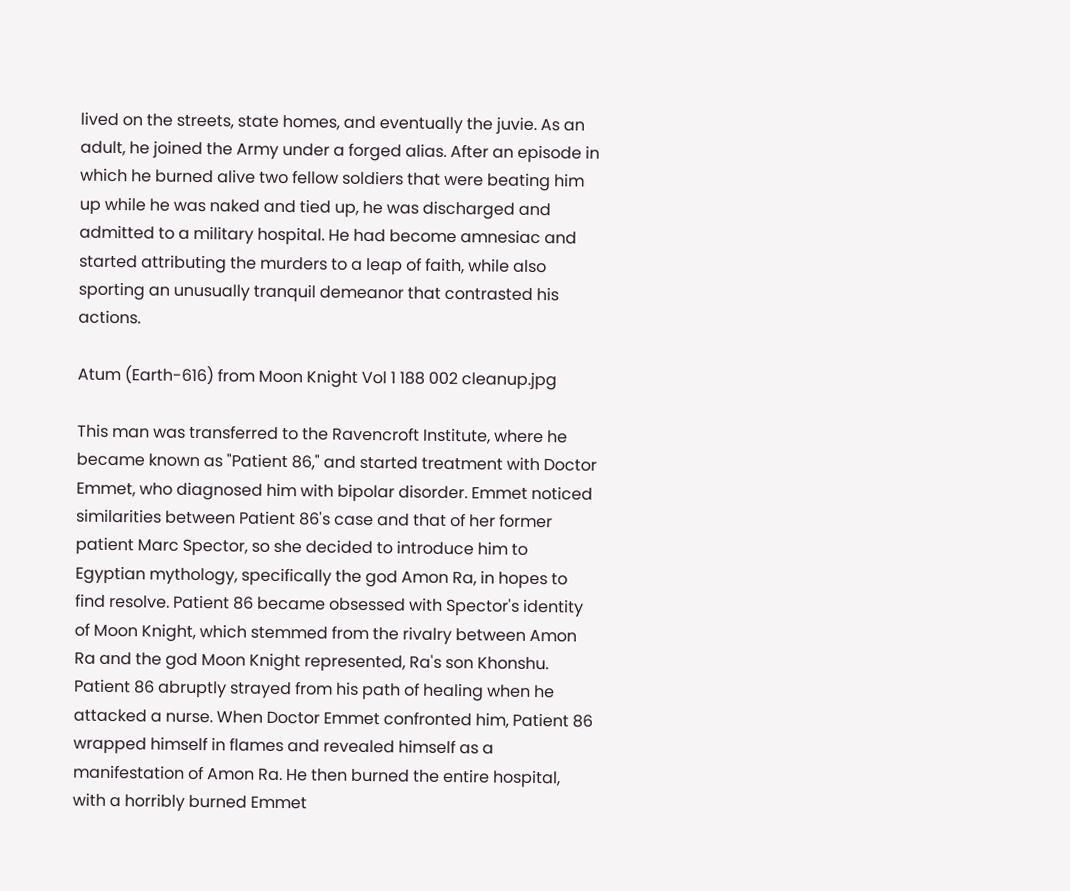lived on the streets, state homes, and eventually the juvie. As an adult, he joined the Army under a forged alias. After an episode in which he burned alive two fellow soldiers that were beating him up while he was naked and tied up, he was discharged and admitted to a military hospital. He had become amnesiac and started attributing the murders to a leap of faith, while also sporting an unusually tranquil demeanor that contrasted his actions.

Atum (Earth-616) from Moon Knight Vol 1 188 002 cleanup.jpg

This man was transferred to the Ravencroft Institute, where he became known as "Patient 86," and started treatment with Doctor Emmet, who diagnosed him with bipolar disorder. Emmet noticed similarities between Patient 86's case and that of her former patient Marc Spector, so she decided to introduce him to Egyptian mythology, specifically the god Amon Ra, in hopes to find resolve. Patient 86 became obsessed with Spector's identity of Moon Knight, which stemmed from the rivalry between Amon Ra and the god Moon Knight represented, Ra's son Khonshu. Patient 86 abruptly strayed from his path of healing when he attacked a nurse. When Doctor Emmet confronted him, Patient 86 wrapped himself in flames and revealed himself as a manifestation of Amon Ra. He then burned the entire hospital, with a horribly burned Emmet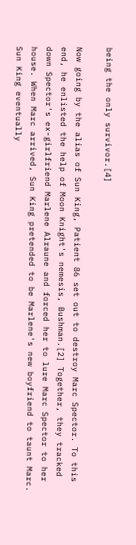being the only survivor.[4]

Now going by the alias of Sun King, Patient 86 set out to destroy Marc Spector. To this end, he enlisted the help of Moon Knight's nemesis, Bushman.[2] Together, they tracked down Spector's ex-girlfriend Marlene Alraune and forced her to lure Marc Spector to her house. When Marc arrived, Sun King pretended to be Marlene's new boyfriend to taunt Marc. Sun King eventually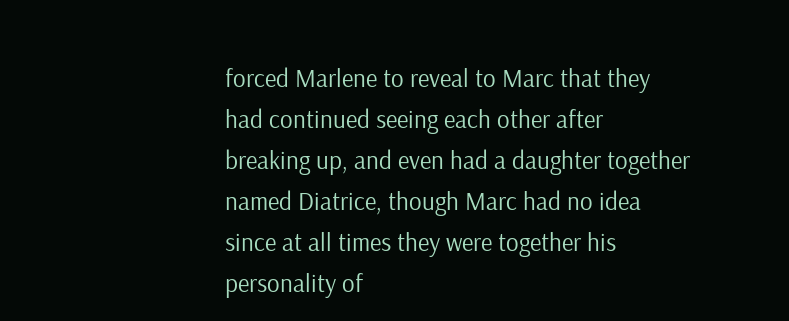forced Marlene to reveal to Marc that they had continued seeing each other after breaking up, and even had a daughter together named Diatrice, though Marc had no idea since at all times they were together his personality of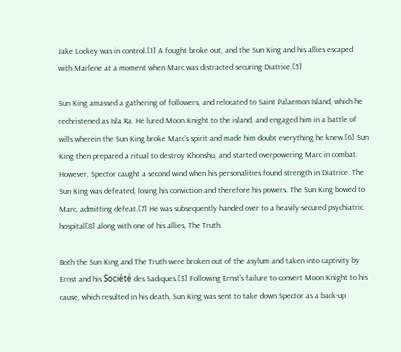Jake Lockey was in control.[1] A fought broke out, and the Sun King and his allies escaped with Marlene at a moment when Marc was distracted securing Diatrice.[5]

Sun King amassed a gathering of followers, and relocated to Saint Palaemon Island, which he rechristened as Isla Ra. He lured Moon Knight to the island, and engaged him in a battle of wills wherein the Sun King broke Marc's spirit and made him doubt everything he knew.[6] Sun King then prepared a ritual to destroy Khonshu, and started overpowering Marc in combat. However, Spector caught a second wind when his personalities found strength in Diatrice. The Sun King was defeated, losing his conviction and therefore his powers. The Sun King bowed to Marc, admitting defeat.[7] He was subsequently handed over to a heavily-secured psychiatric hospital[8] along with one of his allies, The Truth.

Both the Sun King and The Truth were broken out of the asylum and taken into captivity by Ernst and his Société des Sadiques.[3] Following Ernst's failure to convert Moon Knight to his cause, which resulted in his death, Sun King was sent to take down Spector as a back-up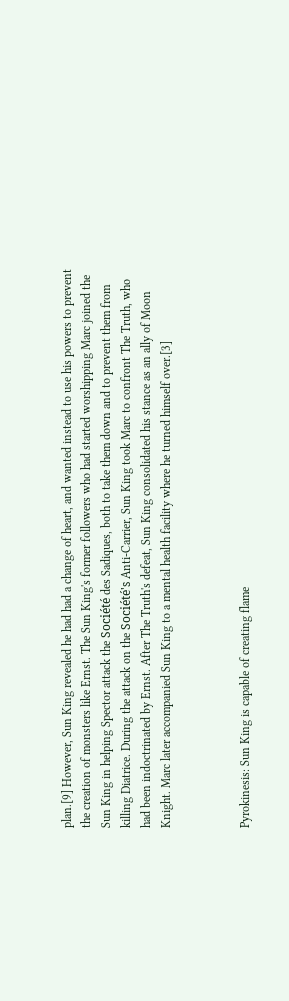plan.[9] However, Sun King revealed he had had a change of heart, and wanted instead to use his powers to prevent the creation of monsters like Ernst. The Sun King's former followers who had started worshipping Marc joined the Sun King in helping Spector attack the Société des Sadiques, both to take them down and to prevent them from killing Diatrice. During the attack on the Société's Anti-Carrier, Sun King took Marc to confront The Truth, who had been indoctrinated by Ernst. After The Truth's defeat, Sun King consolidated his stance as an ally of Moon Knight. Marc later accompanied Sun King to a mental health facility where he turned himself over.[3]



Pyrokinesis: Sun King is capable of creating flame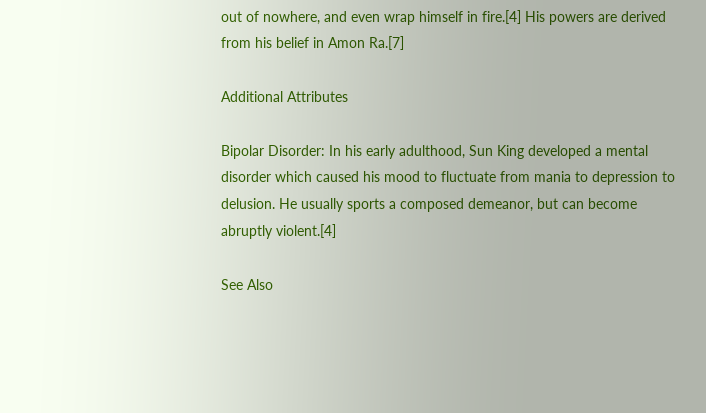out of nowhere, and even wrap himself in fire.[4] His powers are derived from his belief in Amon Ra.[7]

Additional Attributes

Bipolar Disorder: In his early adulthood, Sun King developed a mental disorder which caused his mood to fluctuate from mania to depression to delusion. He usually sports a composed demeanor, but can become abruptly violent.[4]

See Also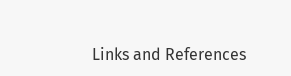Links and References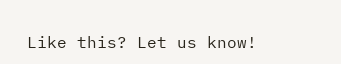Like this? Let us know!